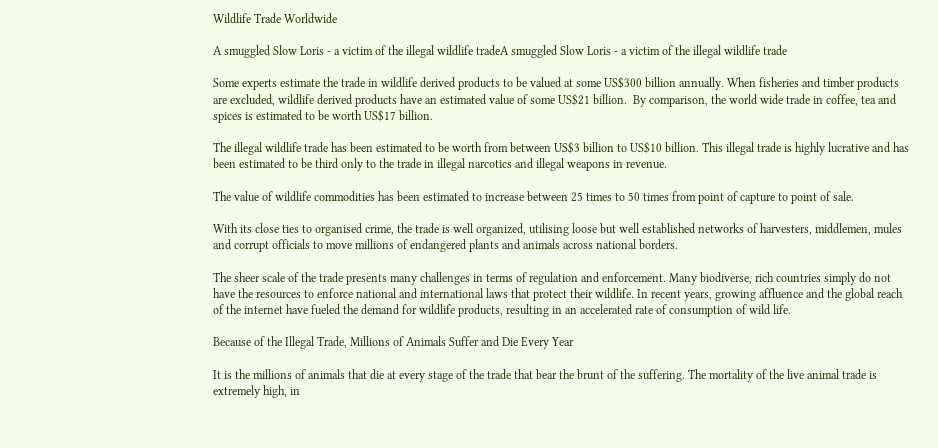Wildlife Trade Worldwide

A smuggled Slow Loris - a victim of the illegal wildlife tradeA smuggled Slow Loris - a victim of the illegal wildlife trade

Some experts estimate the trade in wildlife derived products to be valued at some US$300 billion annually. When fisheries and timber products are excluded, wildlife derived products have an estimated value of some US$21 billion.  By comparison, the world wide trade in coffee, tea and spices is estimated to be worth US$17 billion.

The illegal wildlife trade has been estimated to be worth from between US$3 billion to US$10 billion. This illegal trade is highly lucrative and has been estimated to be third only to the trade in illegal narcotics and illegal weapons in revenue.

The value of wildlife commodities has been estimated to increase between 25 times to 50 times from point of capture to point of sale.

With its close ties to organised crime, the trade is well organized, utilising loose but well established networks of harvesters, middlemen, mules and corrupt officials to move millions of endangered plants and animals across national borders.

The sheer scale of the trade presents many challenges in terms of regulation and enforcement. Many biodiverse, rich countries simply do not have the resources to enforce national and international laws that protect their wildlife. In recent years, growing affluence and the global reach of the internet have fueled the demand for wildlife products, resulting in an accelerated rate of consumption of wild life.

Because of the Illegal Trade, Millions of Animals Suffer and Die Every Year

It is the millions of animals that die at every stage of the trade that bear the brunt of the suffering. The mortality of the live animal trade is extremely high, in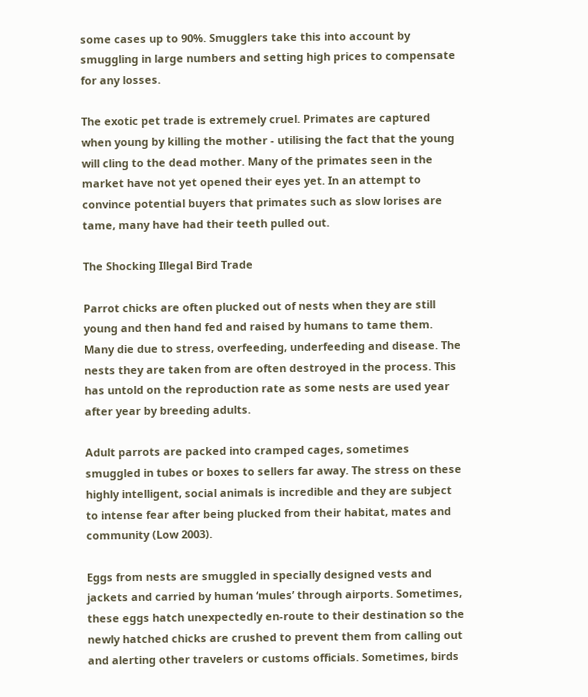some cases up to 90%. Smugglers take this into account by smuggling in large numbers and setting high prices to compensate for any losses.

The exotic pet trade is extremely cruel. Primates are captured when young by killing the mother - utilising the fact that the young will cling to the dead mother. Many of the primates seen in the market have not yet opened their eyes yet. In an attempt to convince potential buyers that primates such as slow lorises are tame, many have had their teeth pulled out.

The Shocking Illegal Bird Trade

Parrot chicks are often plucked out of nests when they are still young and then hand fed and raised by humans to tame them. Many die due to stress, overfeeding, underfeeding and disease. The nests they are taken from are often destroyed in the process. This has untold on the reproduction rate as some nests are used year after year by breeding adults.

Adult parrots are packed into cramped cages, sometimes smuggled in tubes or boxes to sellers far away. The stress on these highly intelligent, social animals is incredible and they are subject to intense fear after being plucked from their habitat, mates and community (Low 2003).

Eggs from nests are smuggled in specially designed vests and jackets and carried by human ‘mules’ through airports. Sometimes, these eggs hatch unexpectedly en-route to their destination so the newly hatched chicks are crushed to prevent them from calling out and alerting other travelers or customs officials. Sometimes, birds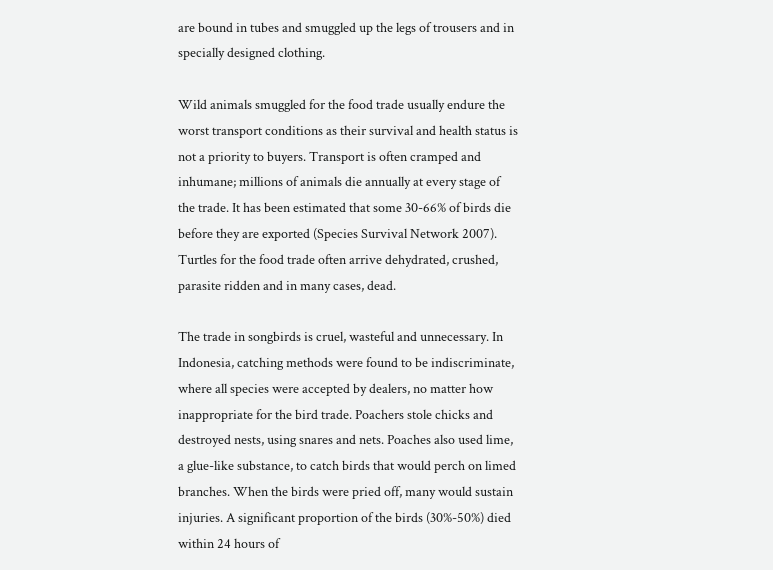are bound in tubes and smuggled up the legs of trousers and in specially designed clothing.

Wild animals smuggled for the food trade usually endure the worst transport conditions as their survival and health status is not a priority to buyers. Transport is often cramped and inhumane; millions of animals die annually at every stage of the trade. It has been estimated that some 30-66% of birds die before they are exported (Species Survival Network 2007). Turtles for the food trade often arrive dehydrated, crushed, parasite ridden and in many cases, dead.

The trade in songbirds is cruel, wasteful and unnecessary. In Indonesia, catching methods were found to be indiscriminate, where all species were accepted by dealers, no matter how inappropriate for the bird trade. Poachers stole chicks and destroyed nests, using snares and nets. Poaches also used lime, a glue-like substance, to catch birds that would perch on limed branches. When the birds were pried off, many would sustain injuries. A significant proportion of the birds (30%-50%) died within 24 hours of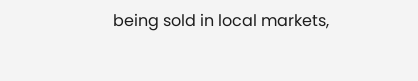being sold in local markets,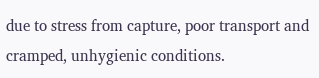due to stress from capture, poor transport and cramped, unhygienic conditions.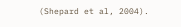(Shepard et al, 2004).